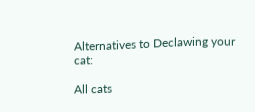Alternatives to Declawing your cat:

All cats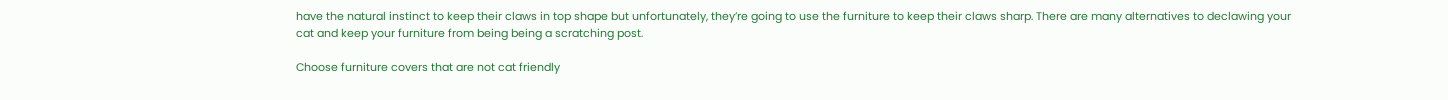have the natural instinct to keep their claws in top shape but unfortunately, they’re going to use the furniture to keep their claws sharp. There are many alternatives to declawing your cat and keep your furniture from being being a scratching post.

Choose furniture covers that are not cat friendly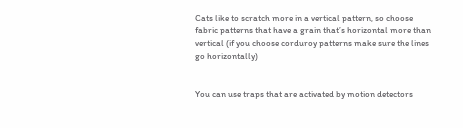Cats like to scratch more in a vertical pattern, so choose fabric patterns that have a grain that’s horizontal more than vertical (if you choose corduroy patterns make sure the lines go horizontally)


You can use traps that are activated by motion detectors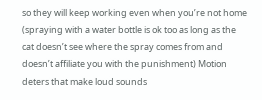so they will keep working even when you’re not home (spraying with a water bottle is ok too as long as the cat doesn’t see where the spray comes from and doesn’t affiliate you with the punishment) Motion deters that make loud sounds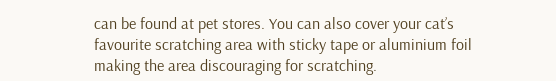can be found at pet stores. You can also cover your cat’s favourite scratching area with sticky tape or aluminium foil making the area discouraging for scratching.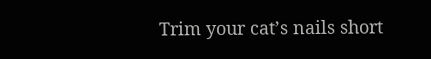Trim your cat’s nails short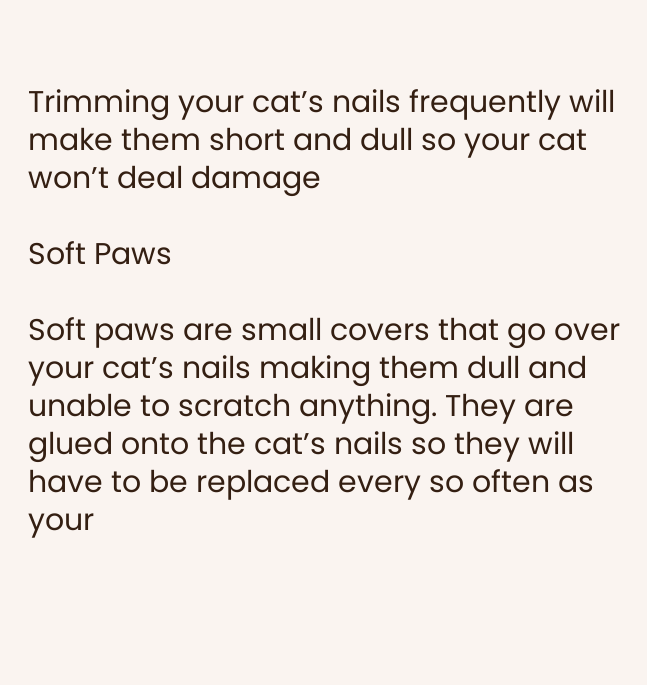Trimming your cat’s nails frequently will make them short and dull so your cat won’t deal damage

Soft Paws

Soft paws are small covers that go over your cat’s nails making them dull and unable to scratch anything. They are glued onto the cat’s nails so they will have to be replaced every so often as your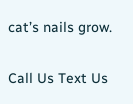cat’s nails grow.

Call Us Text Us